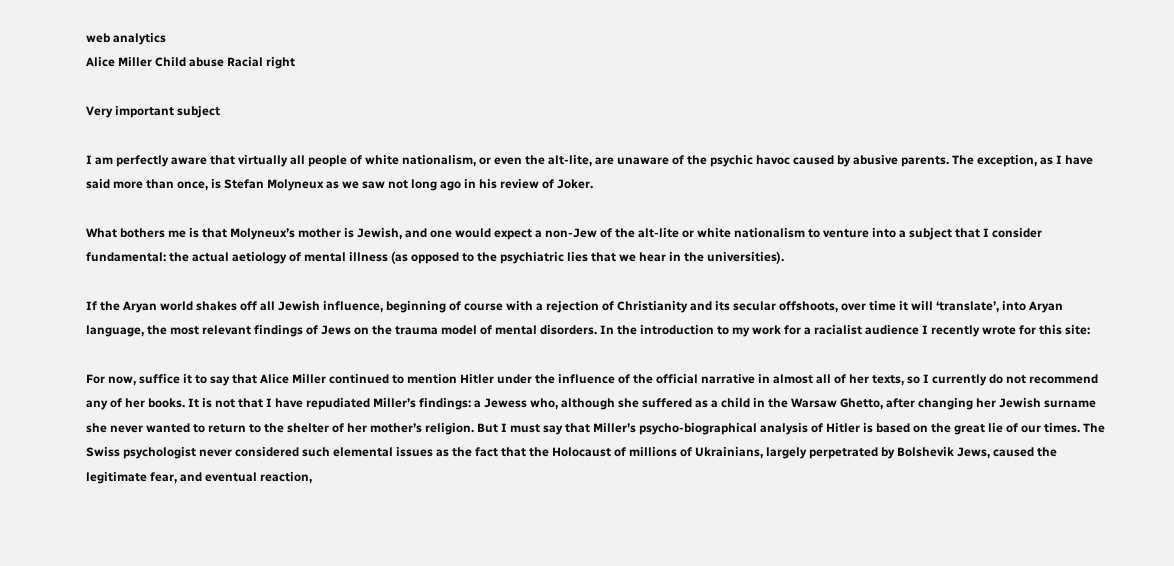web analytics
Alice Miller Child abuse Racial right

Very important subject

I am perfectly aware that virtually all people of white nationalism, or even the alt-lite, are unaware of the psychic havoc caused by abusive parents. The exception, as I have said more than once, is Stefan Molyneux as we saw not long ago in his review of Joker.

What bothers me is that Molyneux’s mother is Jewish, and one would expect a non-Jew of the alt-lite or white nationalism to venture into a subject that I consider fundamental: the actual aetiology of mental illness (as opposed to the psychiatric lies that we hear in the universities).

If the Aryan world shakes off all Jewish influence, beginning of course with a rejection of Christianity and its secular offshoots, over time it will ‘translate’, into Aryan language, the most relevant findings of Jews on the trauma model of mental disorders. In the introduction to my work for a racialist audience I recently wrote for this site:

For now, suffice it to say that Alice Miller continued to mention Hitler under the influence of the official narrative in almost all of her texts, so I currently do not recommend any of her books. It is not that I have repudiated Miller’s findings: a Jewess who, although she suffered as a child in the Warsaw Ghetto, after changing her Jewish surname she never wanted to return to the shelter of her mother’s religion. But I must say that Miller’s psycho-biographical analysis of Hitler is based on the great lie of our times. The Swiss psychologist never considered such elemental issues as the fact that the Holocaust of millions of Ukrainians, largely perpetrated by Bolshevik Jews, caused the legitimate fear, and eventual reaction,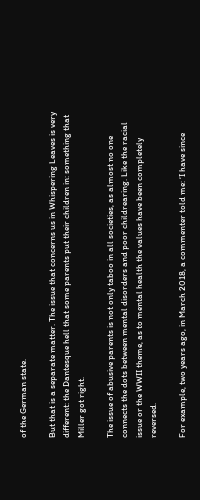of the German state.

But that is a separate matter. The issue that concerns us in Whispering Leaves is very different: the Dantesque hell that some parents put their children in: something that Miller got right.

The issue of abusive parents is not only taboo in all societies, as almost no one connects the dots between mental disorders and poor childrearing. Like the racial issue or the WWII theme, as to mental health the values have been completely reversed.

For example, two years ago, in March 2018, a commenter told me: ‘I have since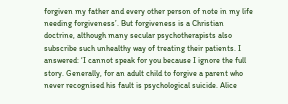forgiven my father and every other person of note in my life needing forgiveness’. But forgiveness is a Christian doctrine, although many secular psychotherapists also subscribe such unhealthy way of treating their patients. I answered: ‘I cannot speak for you because I ignore the full story. Generally, for an adult child to forgive a parent who never recognised his fault is psychological suicide. Alice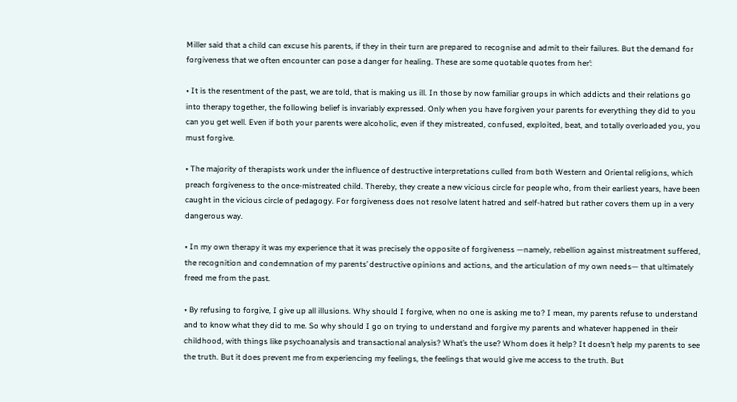Miller said that a child can excuse his parents, if they in their turn are prepared to recognise and admit to their failures. But the demand for forgiveness that we often encounter can pose a danger for healing. These are some quotable quotes from her’:

• It is the resentment of the past, we are told, that is making us ill. In those by now familiar groups in which addicts and their relations go into therapy together, the following belief is invariably expressed. Only when you have forgiven your parents for everything they did to you can you get well. Even if both your parents were alcoholic, even if they mistreated, confused, exploited, beat, and totally overloaded you, you must forgive.

• The majority of therapists work under the influence of destructive interpretations culled from both Western and Oriental religions, which preach forgiveness to the once-mistreated child. Thereby, they create a new vicious circle for people who, from their earliest years, have been caught in the vicious circle of pedagogy. For forgiveness does not resolve latent hatred and self-hatred but rather covers them up in a very dangerous way.

• In my own therapy it was my experience that it was precisely the opposite of forgiveness —namely, rebellion against mistreatment suffered, the recognition and condemnation of my parents’ destructive opinions and actions, and the articulation of my own needs— that ultimately freed me from the past.

• By refusing to forgive, I give up all illusions. Why should I forgive, when no one is asking me to? I mean, my parents refuse to understand and to know what they did to me. So why should I go on trying to understand and forgive my parents and whatever happened in their childhood, with things like psychoanalysis and transactional analysis? What’s the use? Whom does it help? It doesn’t help my parents to see the truth. But it does prevent me from experiencing my feelings, the feelings that would give me access to the truth. But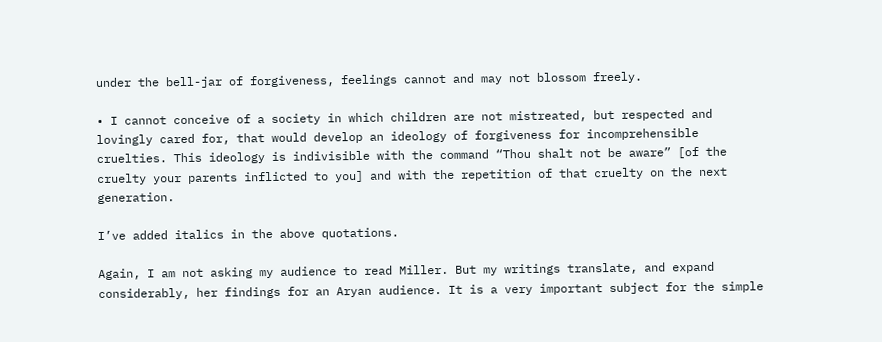under the bell-jar of forgiveness, feelings cannot and may not blossom freely.

• I cannot conceive of a society in which children are not mistreated, but respected and lovingly cared for, that would develop an ideology of forgiveness for incomprehensible cruelties. This ideology is indivisible with the command “Thou shalt not be aware” [of the cruelty your parents inflicted to you] and with the repetition of that cruelty on the next generation.

I’ve added italics in the above quotations.

Again, I am not asking my audience to read Miller. But my writings translate, and expand considerably, her findings for an Aryan audience. It is a very important subject for the simple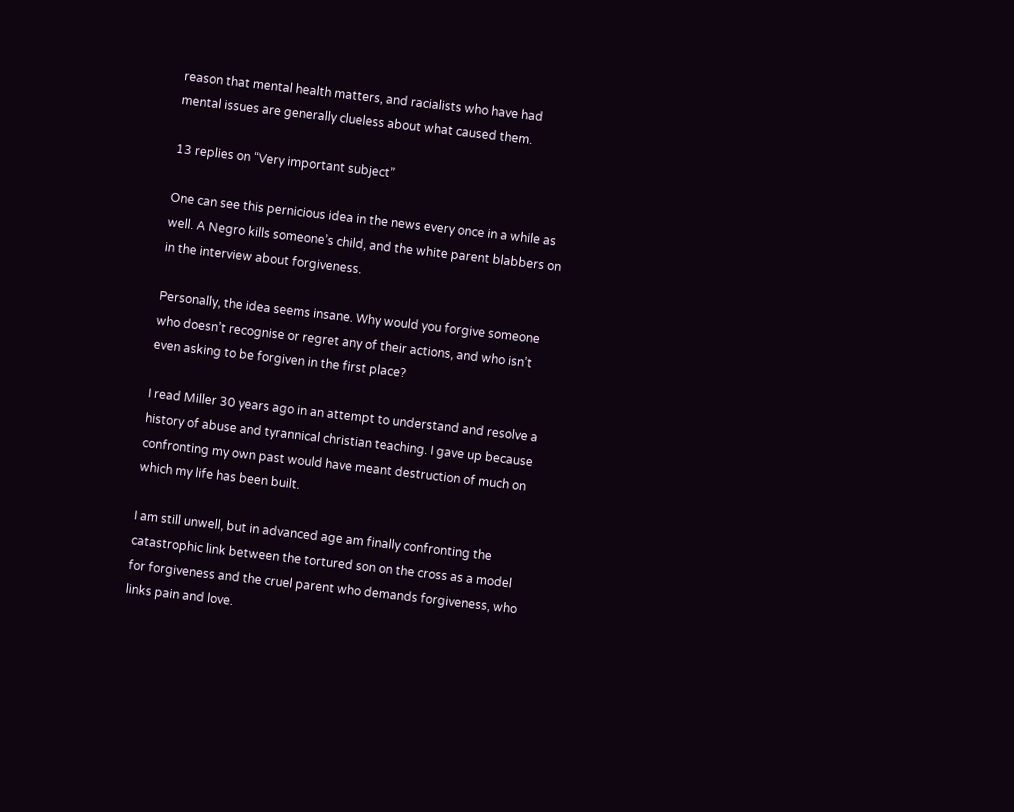reason that mental health matters, and racialists who have had mental issues are generally clueless about what caused them.

13 replies on “Very important subject”

One can see this pernicious idea in the news every once in a while as well. A Negro kills someone’s child, and the white parent blabbers on in the interview about forgiveness.

Personally, the idea seems insane. Why would you forgive someone who doesn’t recognise or regret any of their actions, and who isn’t even asking to be forgiven in the first place?

I read Miller 30 years ago in an attempt to understand and resolve a history of abuse and tyrannical christian teaching. I gave up because confronting my own past would have meant destruction of much on which my life has been built.

I am still unwell, but in advanced age am finally confronting the catastrophic link between the tortured son on the cross as a model for forgiveness and the cruel parent who demands forgiveness, who links pain and love.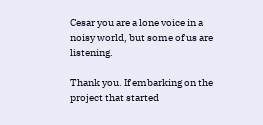Cesar you are a lone voice in a noisy world, but some of us are listening.

Thank you. If embarking on the project that started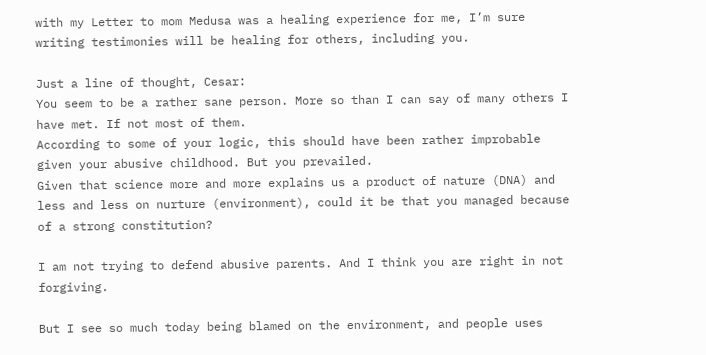with my Letter to mom Medusa was a healing experience for me, I’m sure writing testimonies will be healing for others, including you.

Just a line of thought, Cesar:
You seem to be a rather sane person. More so than I can say of many others I have met. If not most of them.
According to some of your logic, this should have been rather improbable given your abusive childhood. But you prevailed.
Given that science more and more explains us a product of nature (DNA) and less and less on nurture (environment), could it be that you managed because of a strong constitution?

I am not trying to defend abusive parents. And I think you are right in not forgiving.

But I see so much today being blamed on the environment, and people uses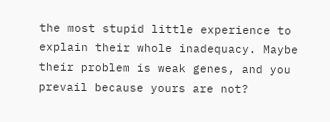the most stupid little experience to explain their whole inadequacy. Maybe their problem is weak genes, and you prevail because yours are not?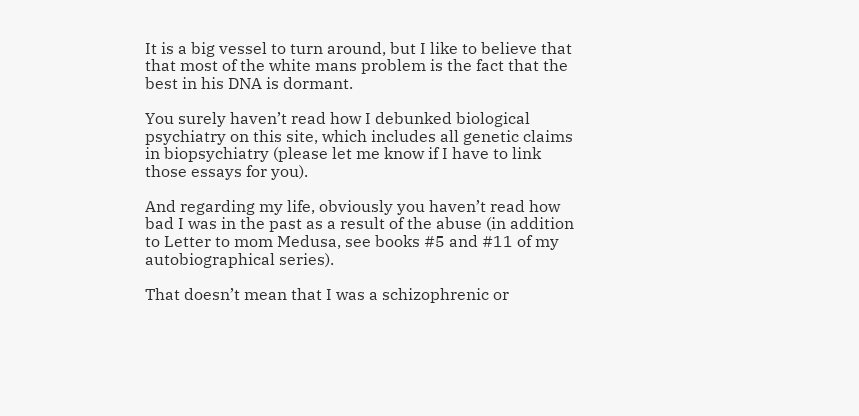It is a big vessel to turn around, but I like to believe that that most of the white mans problem is the fact that the best in his DNA is dormant.

You surely haven’t read how I debunked biological psychiatry on this site, which includes all genetic claims in biopsychiatry (please let me know if I have to link those essays for you).

And regarding my life, obviously you haven’t read how bad I was in the past as a result of the abuse (in addition to Letter to mom Medusa, see books #5 and #11 of my autobiographical series).

That doesn’t mean that I was a schizophrenic or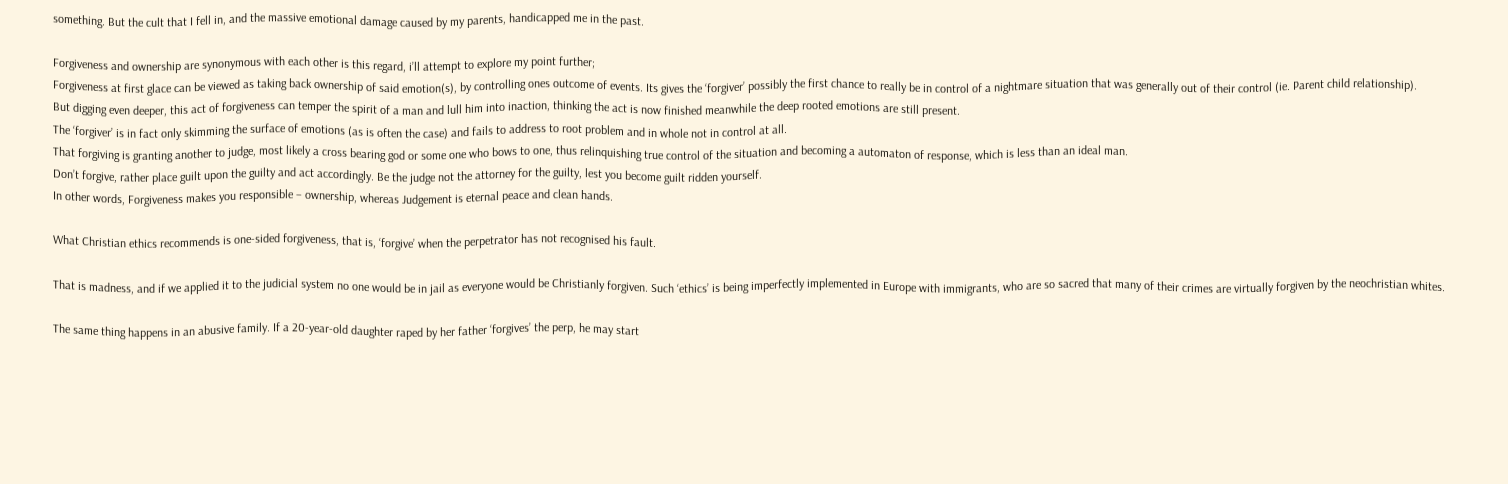something. But the cult that I fell in, and the massive emotional damage caused by my parents, handicapped me in the past.

Forgiveness and ownership are synonymous with each other is this regard, i’ll attempt to explore my point further;
Forgiveness at first glace can be viewed as taking back ownership of said emotion(s), by controlling ones outcome of events. Its gives the ‘forgiver’ possibly the first chance to really be in control of a nightmare situation that was generally out of their control (ie. Parent child relationship).
But digging even deeper, this act of forgiveness can temper the spirit of a man and lull him into inaction, thinking the act is now finished meanwhile the deep rooted emotions are still present.
The ‘forgiver’ is in fact only skimming the surface of emotions (as is often the case) and fails to address to root problem and in whole not in control at all.
That forgiving is granting another to judge, most likely a cross bearing god or some one who bows to one, thus relinquishing true control of the situation and becoming a automaton of response, which is less than an ideal man.
Don’t forgive, rather place guilt upon the guilty and act accordingly. Be the judge not the attorney for the guilty, lest you become guilt ridden yourself.
In other words, Forgiveness makes you responsible – ownership, whereas Judgement is eternal peace and clean hands.

What Christian ethics recommends is one-sided forgiveness, that is, ‘forgive’ when the perpetrator has not recognised his fault.

That is madness, and if we applied it to the judicial system no one would be in jail as everyone would be Christianly forgiven. Such ‘ethics’ is being imperfectly implemented in Europe with immigrants, who are so sacred that many of their crimes are virtually forgiven by the neochristian whites.

The same thing happens in an abusive family. If a 20-year-old daughter raped by her father ‘forgives’ the perp, he may start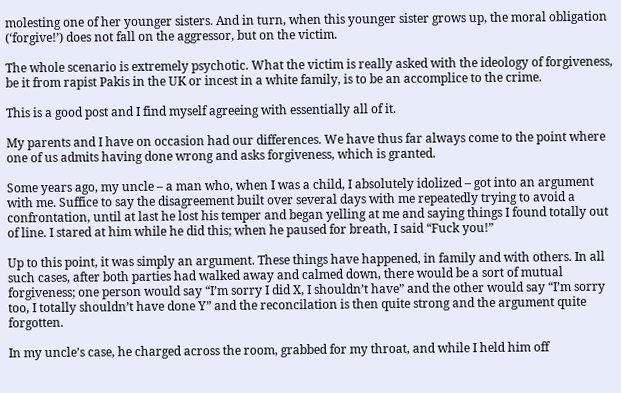molesting one of her younger sisters. And in turn, when this younger sister grows up, the moral obligation (‘forgive!’) does not fall on the aggressor, but on the victim.

The whole scenario is extremely psychotic. What the victim is really asked with the ideology of forgiveness, be it from rapist Pakis in the UK or incest in a white family, is to be an accomplice to the crime.

This is a good post and I find myself agreeing with essentially all of it.

My parents and I have on occasion had our differences. We have thus far always come to the point where one of us admits having done wrong and asks forgiveness, which is granted.

Some years ago, my uncle – a man who, when I was a child, I absolutely idolized – got into an argument with me. Suffice to say the disagreement built over several days with me repeatedly trying to avoid a confrontation, until at last he lost his temper and began yelling at me and saying things I found totally out of line. I stared at him while he did this; when he paused for breath, I said “Fuck you!”

Up to this point, it was simply an argument. These things have happened, in family and with others. In all such cases, after both parties had walked away and calmed down, there would be a sort of mutual forgiveness; one person would say “I’m sorry I did X, I shouldn’t have” and the other would say “I’m sorry too, I totally shouldn’t have done Y” and the reconcilation is then quite strong and the argument quite forgotten.

In my uncle’s case, he charged across the room, grabbed for my throat, and while I held him off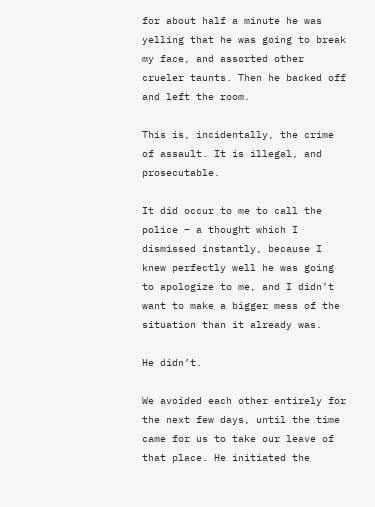for about half a minute he was yelling that he was going to break my face, and assorted other crueler taunts. Then he backed off and left the room.

This is, incidentally, the crime of assault. It is illegal, and prosecutable.

It did occur to me to call the police – a thought which I dismissed instantly, because I knew perfectly well he was going to apologize to me, and I didn’t want to make a bigger mess of the situation than it already was.

He didn’t.

We avoided each other entirely for the next few days, until the time came for us to take our leave of that place. He initiated the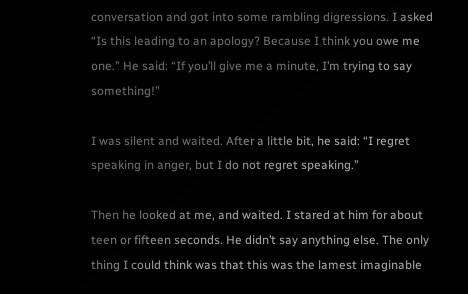conversation and got into some rambling digressions. I asked “Is this leading to an apology? Because I think you owe me one.” He said: “If you’ll give me a minute, I’m trying to say something!”

I was silent and waited. After a little bit, he said: “I regret speaking in anger, but I do not regret speaking.”

Then he looked at me, and waited. I stared at him for about teen or fifteen seconds. He didn’t say anything else. The only thing I could think was that this was the lamest imaginable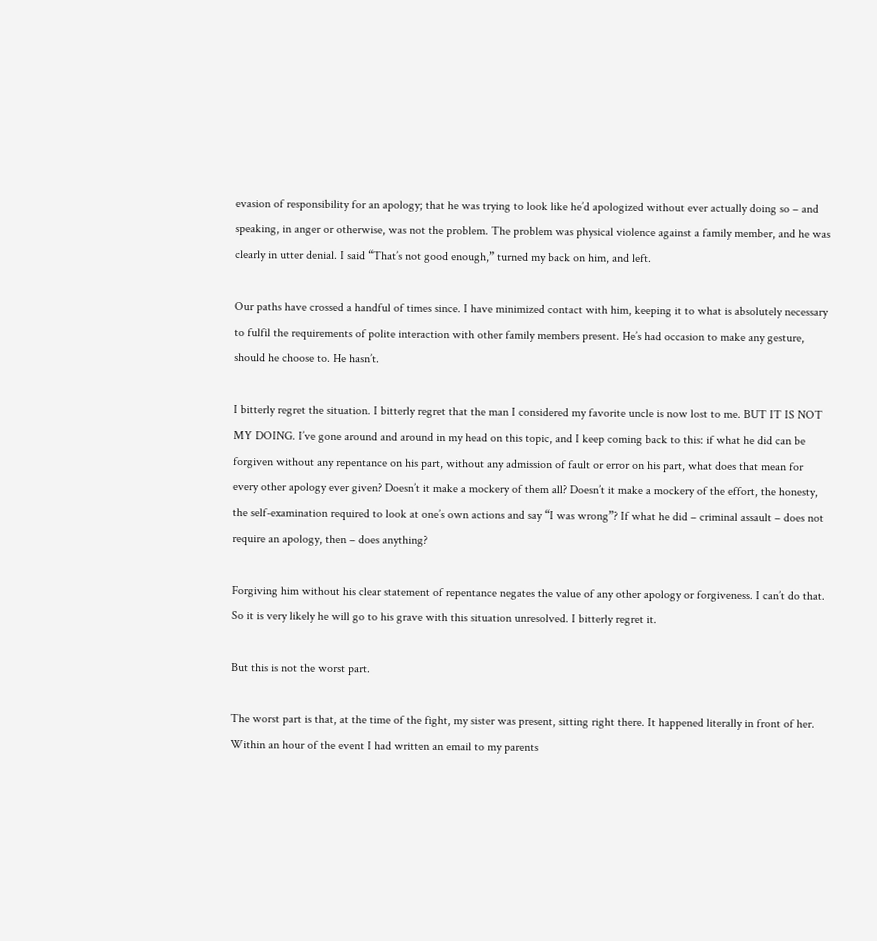evasion of responsibility for an apology; that he was trying to look like he’d apologized without ever actually doing so – and speaking, in anger or otherwise, was not the problem. The problem was physical violence against a family member, and he was clearly in utter denial. I said “That’s not good enough,” turned my back on him, and left.

Our paths have crossed a handful of times since. I have minimized contact with him, keeping it to what is absolutely necessary to fulfil the requirements of polite interaction with other family members present. He’s had occasion to make any gesture, should he choose to. He hasn’t.

I bitterly regret the situation. I bitterly regret that the man I considered my favorite uncle is now lost to me. BUT IT IS NOT MY DOING. I’ve gone around and around in my head on this topic, and I keep coming back to this: if what he did can be forgiven without any repentance on his part, without any admission of fault or error on his part, what does that mean for every other apology ever given? Doesn’t it make a mockery of them all? Doesn’t it make a mockery of the effort, the honesty, the self-examination required to look at one’s own actions and say “I was wrong”? If what he did – criminal assault – does not require an apology, then – does anything?

Forgiving him without his clear statement of repentance negates the value of any other apology or forgiveness. I can’t do that. So it is very likely he will go to his grave with this situation unresolved. I bitterly regret it.

But this is not the worst part.

The worst part is that, at the time of the fight, my sister was present, sitting right there. It happened literally in front of her. Within an hour of the event I had written an email to my parents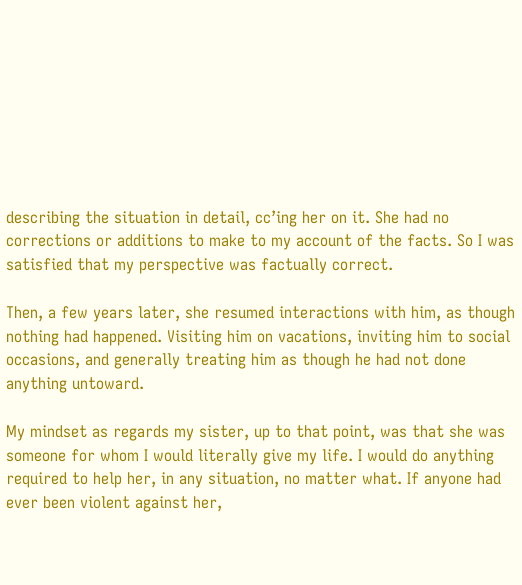describing the situation in detail, cc’ing her on it. She had no corrections or additions to make to my account of the facts. So I was satisfied that my perspective was factually correct.

Then, a few years later, she resumed interactions with him, as though nothing had happened. Visiting him on vacations, inviting him to social occasions, and generally treating him as though he had not done anything untoward.

My mindset as regards my sister, up to that point, was that she was someone for whom I would literally give my life. I would do anything required to help her, in any situation, no matter what. If anyone had ever been violent against her,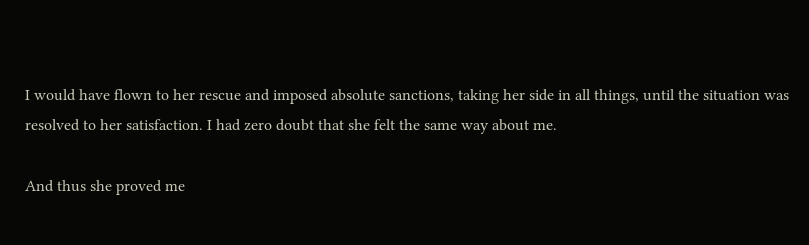I would have flown to her rescue and imposed absolute sanctions, taking her side in all things, until the situation was resolved to her satisfaction. I had zero doubt that she felt the same way about me.

And thus she proved me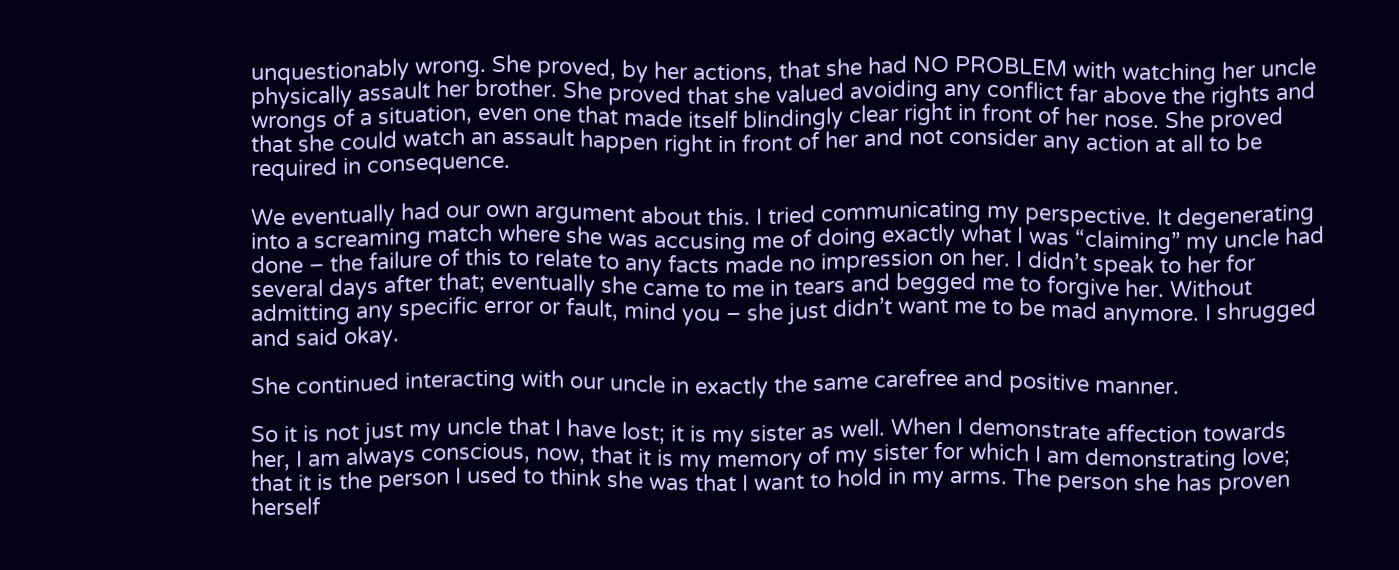unquestionably wrong. She proved, by her actions, that she had NO PROBLEM with watching her uncle physically assault her brother. She proved that she valued avoiding any conflict far above the rights and wrongs of a situation, even one that made itself blindingly clear right in front of her nose. She proved that she could watch an assault happen right in front of her and not consider any action at all to be required in consequence.

We eventually had our own argument about this. I tried communicating my perspective. It degenerating into a screaming match where she was accusing me of doing exactly what I was “claiming” my uncle had done – the failure of this to relate to any facts made no impression on her. I didn’t speak to her for several days after that; eventually she came to me in tears and begged me to forgive her. Without admitting any specific error or fault, mind you – she just didn’t want me to be mad anymore. I shrugged and said okay.

She continued interacting with our uncle in exactly the same carefree and positive manner.

So it is not just my uncle that I have lost; it is my sister as well. When I demonstrate affection towards her, I am always conscious, now, that it is my memory of my sister for which I am demonstrating love; that it is the person I used to think she was that I want to hold in my arms. The person she has proven herself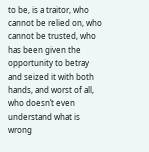to be, is a traitor, who cannot be relied on, who cannot be trusted, who has been given the opportunity to betray and seized it with both hands, and worst of all, who doesn’t even understand what is wrong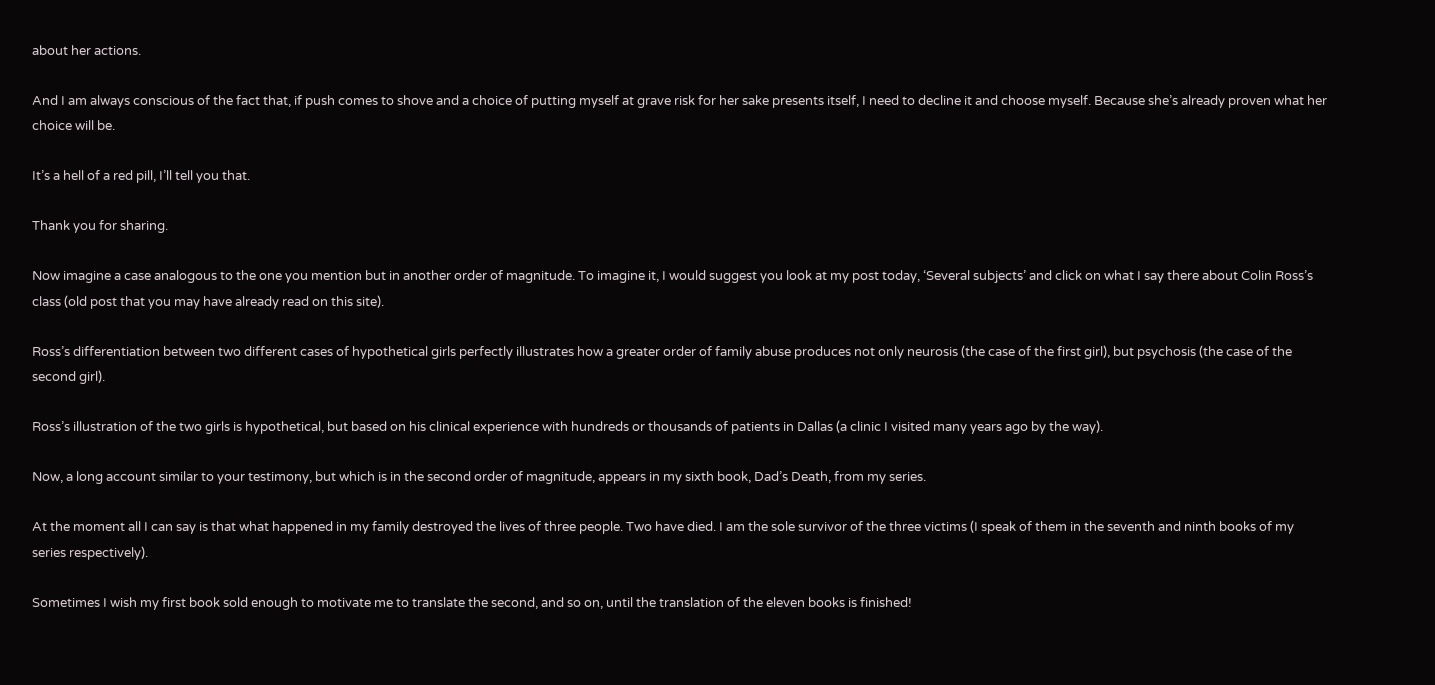about her actions.

And I am always conscious of the fact that, if push comes to shove and a choice of putting myself at grave risk for her sake presents itself, I need to decline it and choose myself. Because she’s already proven what her choice will be.

It’s a hell of a red pill, I’ll tell you that.

Thank you for sharing.

Now imagine a case analogous to the one you mention but in another order of magnitude. To imagine it, I would suggest you look at my post today, ‘Several subjects’ and click on what I say there about Colin Ross’s class (old post that you may have already read on this site).

Ross’s differentiation between two different cases of hypothetical girls perfectly illustrates how a greater order of family abuse produces not only neurosis (the case of the first girl), but psychosis (the case of the second girl).

Ross’s illustration of the two girls is hypothetical, but based on his clinical experience with hundreds or thousands of patients in Dallas (a clinic I visited many years ago by the way).

Now, a long account similar to your testimony, but which is in the second order of magnitude, appears in my sixth book, Dad’s Death, from my series.

At the moment all I can say is that what happened in my family destroyed the lives of three people. Two have died. I am the sole survivor of the three victims (I speak of them in the seventh and ninth books of my series respectively).

Sometimes I wish my first book sold enough to motivate me to translate the second, and so on, until the translation of the eleven books is finished!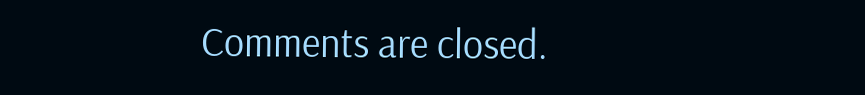Comments are closed.